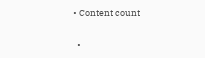• Content count

  •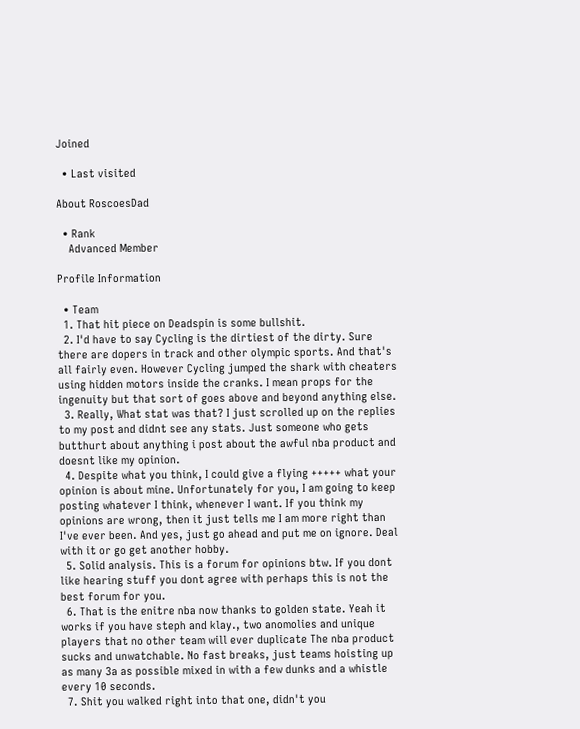Joined

  • Last visited

About RoscoesDad

  • Rank
    Advanced Member

Profile Information

  • Team
  1. That hit piece on Deadspin is some bullshit.
  2. I'd have to say Cycling is the dirtiest of the dirty. Sure there are dopers in track and other olympic sports. And that's all fairly even. However Cycling jumped the shark with cheaters using hidden motors inside the cranks. I mean props for the ingenuity but that sort of goes above and beyond anything else.
  3. Really, What stat was that? I just scrolled up on the replies to my post and didnt see any stats. Just someone who gets butthurt about anything i post about the awful nba product and doesnt like my opinion.
  4. Despite what you think, I could give a flying +++++ what your opinion is about mine. Unfortunately for you, I am going to keep posting whatever I think, whenever I want. If you think my opinions are wrong, then it just tells me I am more right than I've ever been. And yes, just go ahead and put me on ignore. Deal with it or go get another hobby.
  5. Solid analysis. This is a forum for opinions btw. If you dont like hearing stuff you dont agree with perhaps this is not the best forum for you.
  6. That is the enitre nba now thanks to golden state. Yeah it works if you have steph and klay., two anomolies and unique players that no other team will ever duplicate The nba product sucks and unwatchable. No fast breaks, just teams hoisting up as many 3a as possible mixed in with a few dunks and a whistle every 10 seconds.
  7. Shit you walked right into that one, didn't you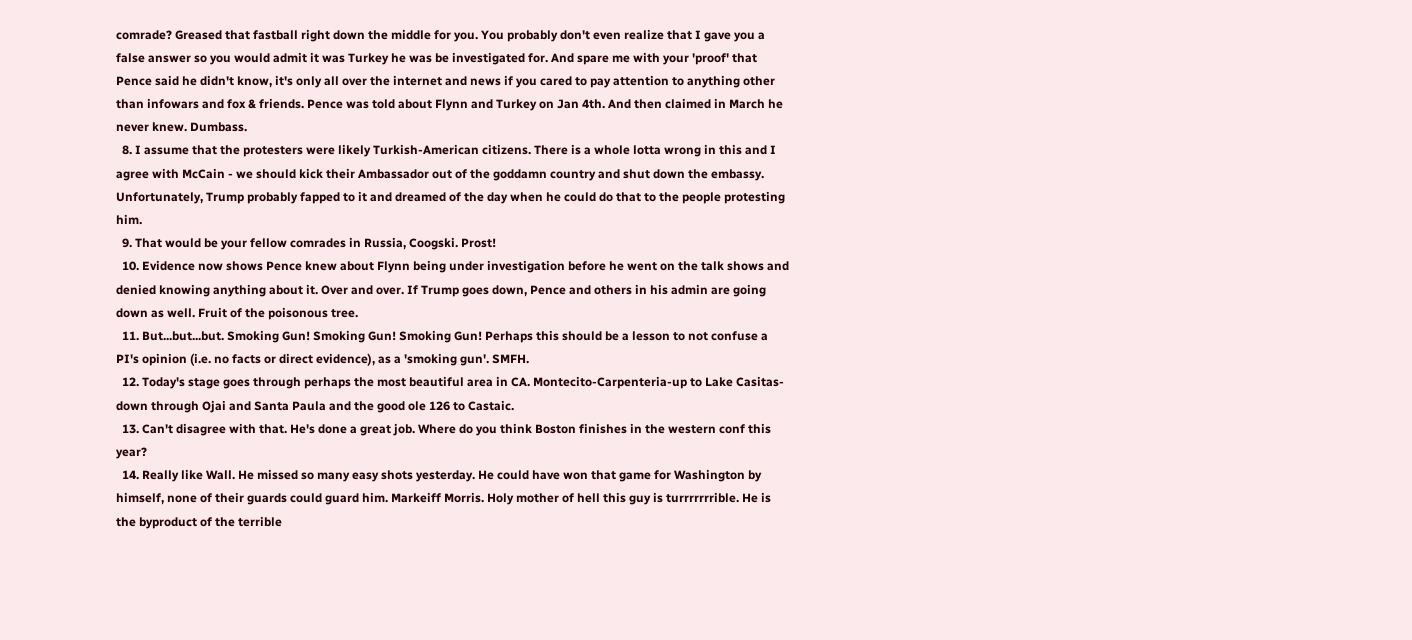comrade? Greased that fastball right down the middle for you. You probably don't even realize that I gave you a false answer so you would admit it was Turkey he was be investigated for. And spare me with your 'proof' that Pence said he didn't know, it's only all over the internet and news if you cared to pay attention to anything other than infowars and fox & friends. Pence was told about Flynn and Turkey on Jan 4th. And then claimed in March he never knew. Dumbass.
  8. I assume that the protesters were likely Turkish-American citizens. There is a whole lotta wrong in this and I agree with McCain - we should kick their Ambassador out of the goddamn country and shut down the embassy. Unfortunately, Trump probably fapped to it and dreamed of the day when he could do that to the people protesting him.
  9. That would be your fellow comrades in Russia, Coogski. Prost!
  10. Evidence now shows Pence knew about Flynn being under investigation before he went on the talk shows and denied knowing anything about it. Over and over. If Trump goes down, Pence and others in his admin are going down as well. Fruit of the poisonous tree.
  11. But...but...but. Smoking Gun! Smoking Gun! Smoking Gun! Perhaps this should be a lesson to not confuse a PI's opinion (i.e. no facts or direct evidence), as a 'smoking gun'. SMFH.
  12. Today's stage goes through perhaps the most beautiful area in CA. Montecito-Carpenteria-up to Lake Casitas-down through Ojai and Santa Paula and the good ole 126 to Castaic.
  13. Can't disagree with that. He's done a great job. Where do you think Boston finishes in the western conf this year?
  14. Really like Wall. He missed so many easy shots yesterday. He could have won that game for Washington by himself, none of their guards could guard him. Markeiff Morris. Holy mother of hell this guy is turrrrrrrible. He is the byproduct of the terrible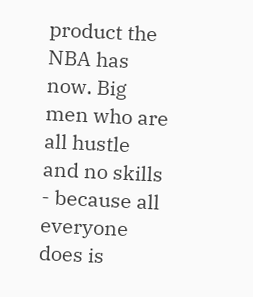product the NBA has now. Big men who are all hustle and no skills - because all everyone does is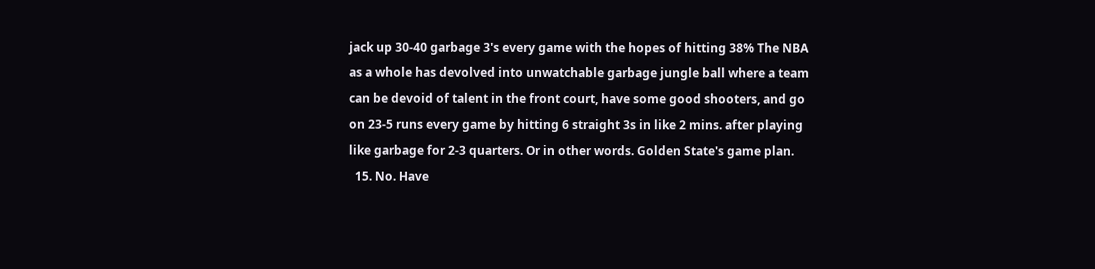jack up 30-40 garbage 3's every game with the hopes of hitting 38% The NBA as a whole has devolved into unwatchable garbage jungle ball where a team can be devoid of talent in the front court, have some good shooters, and go on 23-5 runs every game by hitting 6 straight 3s in like 2 mins. after playing like garbage for 2-3 quarters. Or in other words. Golden State's game plan.
  15. No. Have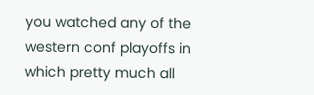you watched any of the western conf playoffs in which pretty much all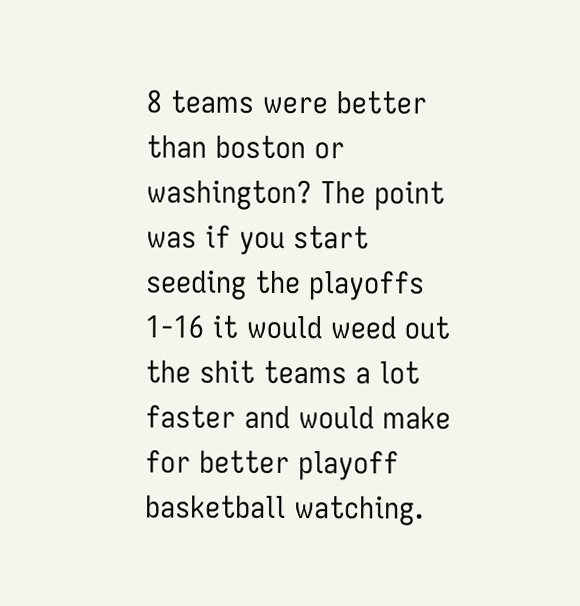8 teams were better than boston or washington? The point was if you start seeding the playoffs 1-16 it would weed out the shit teams a lot faster and would make for better playoff basketball watching.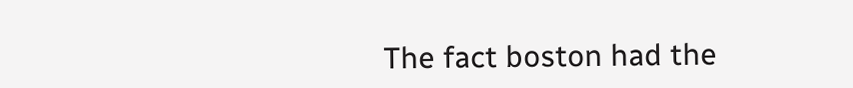The fact boston had the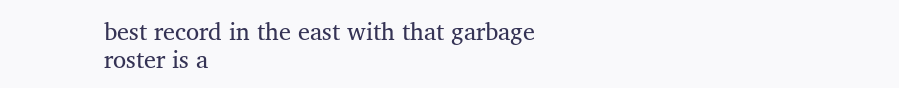best record in the east with that garbage roster is a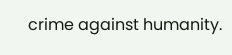crime against humanity.